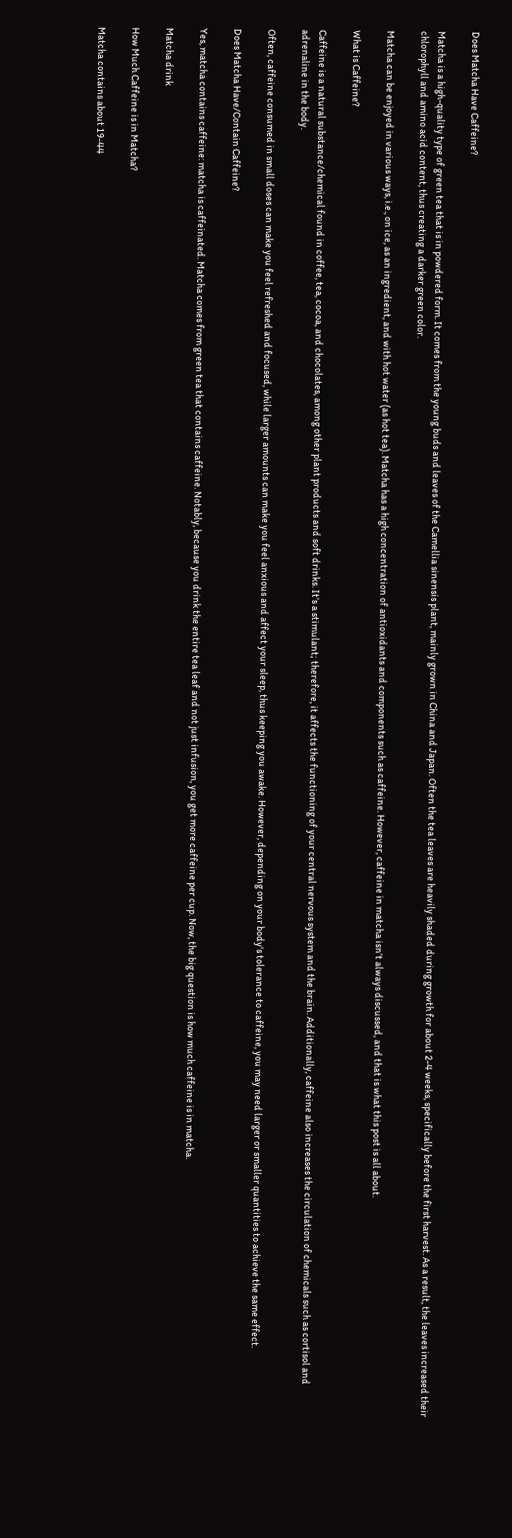Does Matcha Have Caffeine?

Matcha is a high-quality type of green tea that is in powdered form. It comes from the young buds and leaves of the Camellia sinensis plant, mainly grown in China and Japan. Often the tea leaves are heavily shaded during growth for about 2-4 weeks, specifically before the first harvest. As a result, the leaves increased their chlorophyll and amino acid content, thus creating a darker green color.

Matcha can be enjoyed in various ways, i.e., on ice, as an ingredient, and with hot water (as hot tea). Matcha has a high concentration of antioxidants and components such as caffeine. However, caffeine in matcha isn’t always discussed, and that is what this post is all about.

What is Caffeine?

Caffeine is a natural substance/chemical found in coffee, tea, cocoa, and chocolates, among other plant products and soft drinks. It’s a stimulant; therefore, it affects the functioning of your central nervous system and the brain. Additionally, caffeine also increases the circulation of chemicals such as cortisol and adrenaline in the body.

Often, caffeine consumed in small doses can make you feel refreshed and focused, while larger amounts can make you feel anxious and affect your sleep, thus keeping you awake. However, depending on your body's tolerance to caffeine, you may need larger or smaller quantities to achieve the same effect.

Does Matcha Have/Contain Caffeine?

Yes, matcha contains caffeine: matcha is caffeinated. Matcha comes from green tea that contains caffeine. Notably, because you drink the entire tea leaf and not just infusion, you get more caffeine per cup. Now, the big question is how much caffeine is in matcha.

Matcha drink

How Much Caffeine is in Matcha?

Matcha contains about 19-44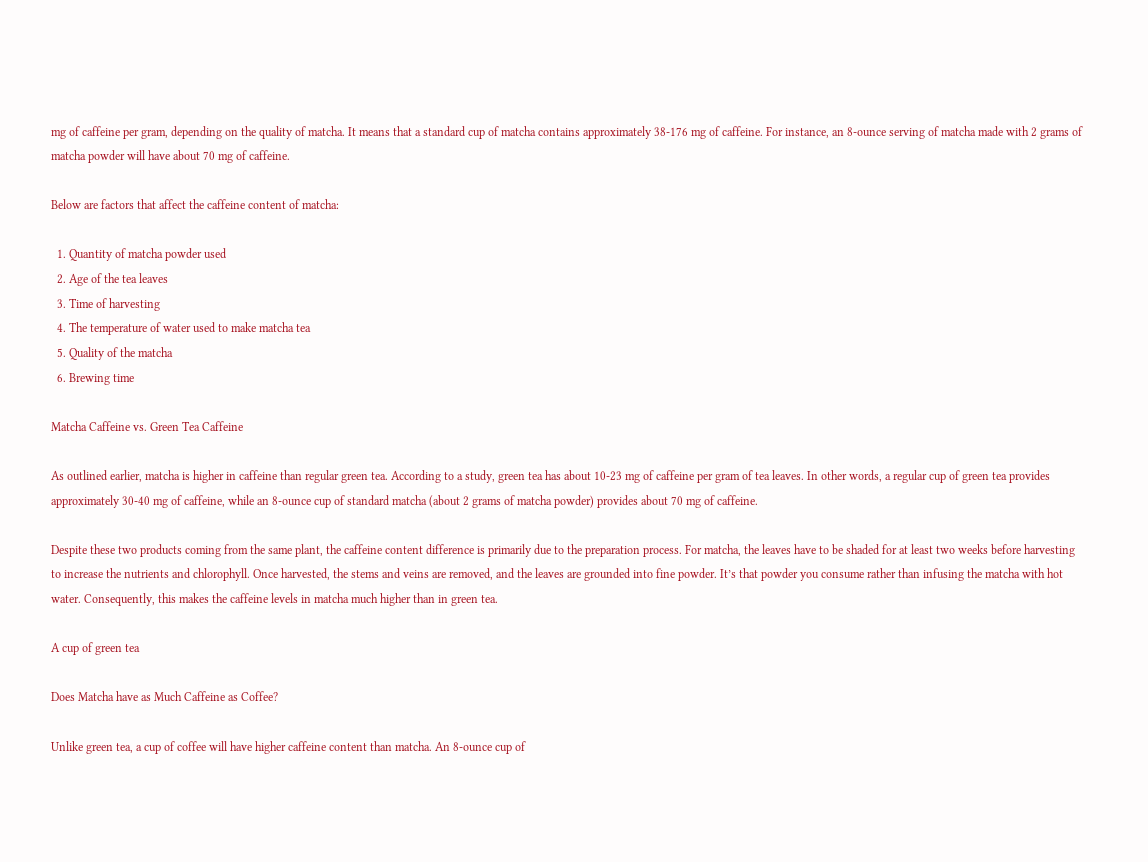mg of caffeine per gram, depending on the quality of matcha. It means that a standard cup of matcha contains approximately 38-176 mg of caffeine. For instance, an 8-ounce serving of matcha made with 2 grams of matcha powder will have about 70 mg of caffeine.

Below are factors that affect the caffeine content of matcha:

  1. Quantity of matcha powder used
  2. Age of the tea leaves
  3. Time of harvesting
  4. The temperature of water used to make matcha tea
  5. Quality of the matcha
  6. Brewing time

Matcha Caffeine vs. Green Tea Caffeine

As outlined earlier, matcha is higher in caffeine than regular green tea. According to a study, green tea has about 10-23 mg of caffeine per gram of tea leaves. In other words, a regular cup of green tea provides approximately 30-40 mg of caffeine, while an 8-ounce cup of standard matcha (about 2 grams of matcha powder) provides about 70 mg of caffeine.

Despite these two products coming from the same plant, the caffeine content difference is primarily due to the preparation process. For matcha, the leaves have to be shaded for at least two weeks before harvesting to increase the nutrients and chlorophyll. Once harvested, the stems and veins are removed, and the leaves are grounded into fine powder. It’s that powder you consume rather than infusing the matcha with hot water. Consequently, this makes the caffeine levels in matcha much higher than in green tea.

A cup of green tea

Does Matcha have as Much Caffeine as Coffee?

Unlike green tea, a cup of coffee will have higher caffeine content than matcha. An 8-ounce cup of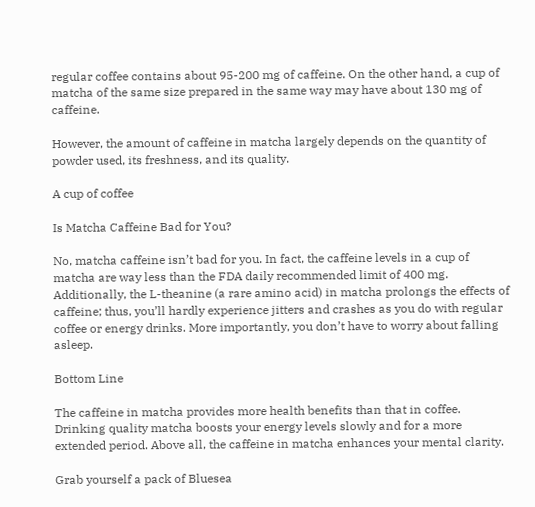regular coffee contains about 95-200 mg of caffeine. On the other hand, a cup of matcha of the same size prepared in the same way may have about 130 mg of caffeine.

However, the amount of caffeine in matcha largely depends on the quantity of powder used, its freshness, and its quality.

A cup of coffee

Is Matcha Caffeine Bad for You?

No, matcha caffeine isn’t bad for you. In fact, the caffeine levels in a cup of matcha are way less than the FDA daily recommended limit of 400 mg. Additionally, the L-theanine (a rare amino acid) in matcha prolongs the effects of caffeine; thus, you’ll hardly experience jitters and crashes as you do with regular coffee or energy drinks. More importantly, you don’t have to worry about falling asleep.

Bottom Line

The caffeine in matcha provides more health benefits than that in coffee. Drinking quality matcha boosts your energy levels slowly and for a more extended period. Above all, the caffeine in matcha enhances your mental clarity.

Grab yourself a pack of Bluesea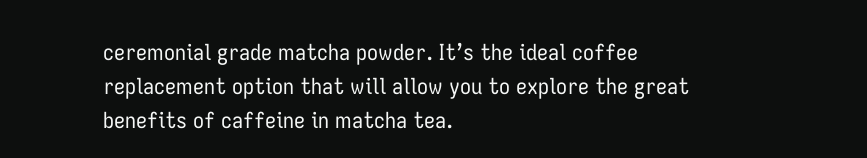ceremonial grade matcha powder. It’s the ideal coffee replacement option that will allow you to explore the great benefits of caffeine in matcha tea.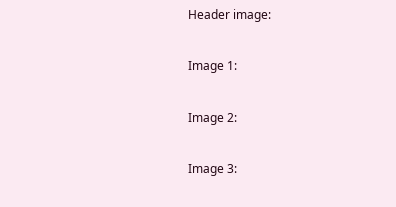Header image:

Image 1:

Image 2:

Image 3: